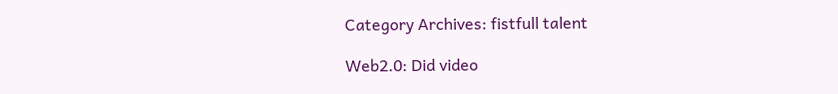Category Archives: fistfull talent

Web2.0: Did video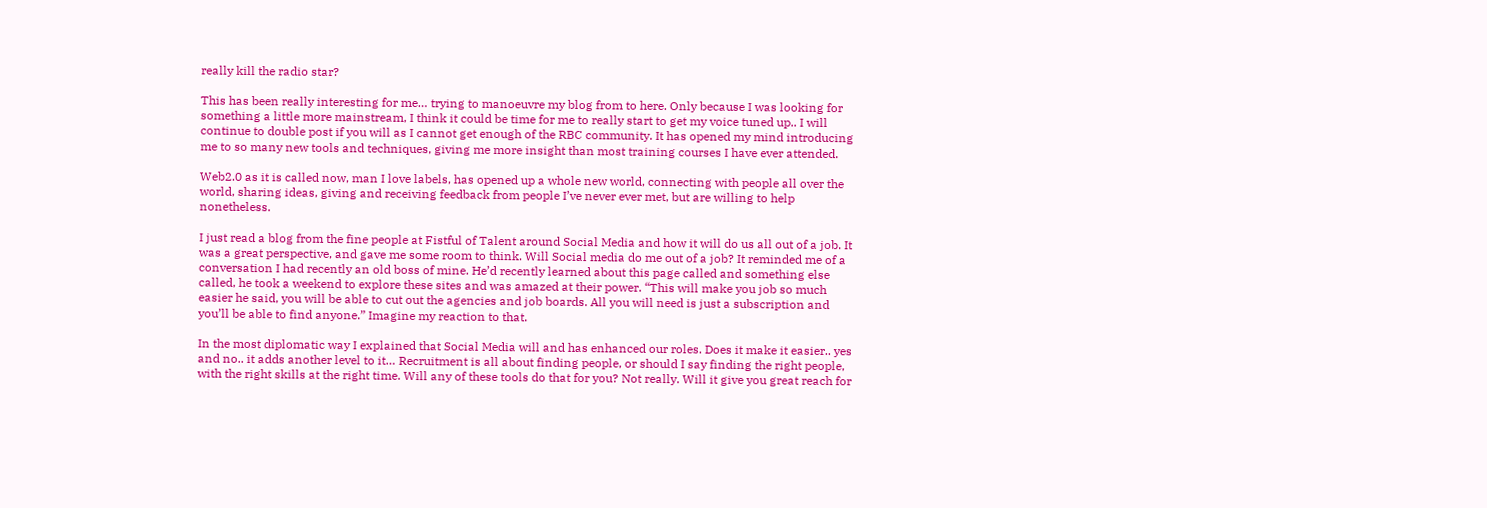really kill the radio star?

This has been really interesting for me… trying to manoeuvre my blog from to here. Only because I was looking for something a little more mainstream, I think it could be time for me to really start to get my voice tuned up.. I will continue to double post if you will as I cannot get enough of the RBC community. It has opened my mind introducing me to so many new tools and techniques, giving me more insight than most training courses I have ever attended.

Web2.0 as it is called now, man I love labels, has opened up a whole new world, connecting with people all over the world, sharing ideas, giving and receiving feedback from people I’ve never ever met, but are willing to help nonetheless.

I just read a blog from the fine people at Fistful of Talent around Social Media and how it will do us all out of a job. It was a great perspective, and gave me some room to think. Will Social media do me out of a job? It reminded me of a conversation I had recently an old boss of mine. He’d recently learned about this page called and something else called, he took a weekend to explore these sites and was amazed at their power. “This will make you job so much easier he said, you will be able to cut out the agencies and job boards. All you will need is just a subscription and you’ll be able to find anyone.” Imagine my reaction to that.

In the most diplomatic way I explained that Social Media will and has enhanced our roles. Does it make it easier.. yes and no.. it adds another level to it… Recruitment is all about finding people, or should I say finding the right people, with the right skills at the right time. Will any of these tools do that for you? Not really. Will it give you great reach for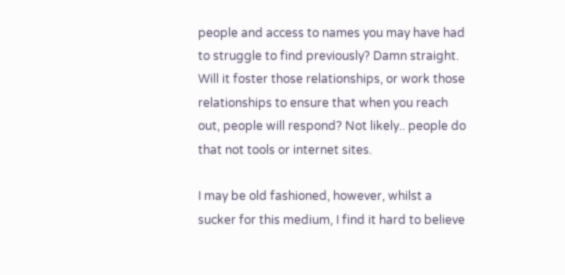people and access to names you may have had to struggle to find previously? Damn straight. Will it foster those relationships, or work those relationships to ensure that when you reach out, people will respond? Not likely.. people do that not tools or internet sites.

I may be old fashioned, however, whilst a sucker for this medium, I find it hard to believe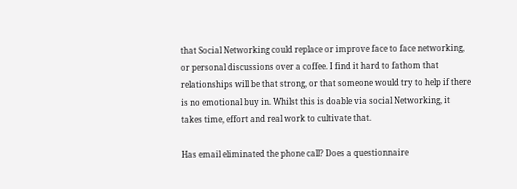that Social Networking could replace or improve face to face networking, or personal discussions over a coffee. I find it hard to fathom that relationships will be that strong, or that someone would try to help if there is no emotional buy in. Whilst this is doable via social Networking, it takes time, effort and real work to cultivate that.

Has email eliminated the phone call? Does a questionnaire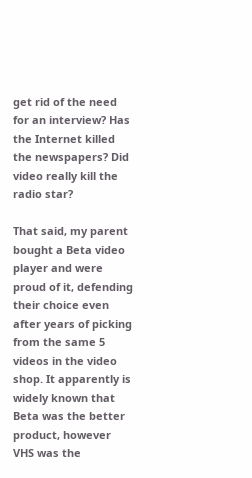get rid of the need for an interview? Has the Internet killed the newspapers? Did video really kill the radio star?

That said, my parent bought a Beta video player and were proud of it, defending their choice even after years of picking from the same 5 videos in the video shop. It apparently is widely known that Beta was the better product, however VHS was the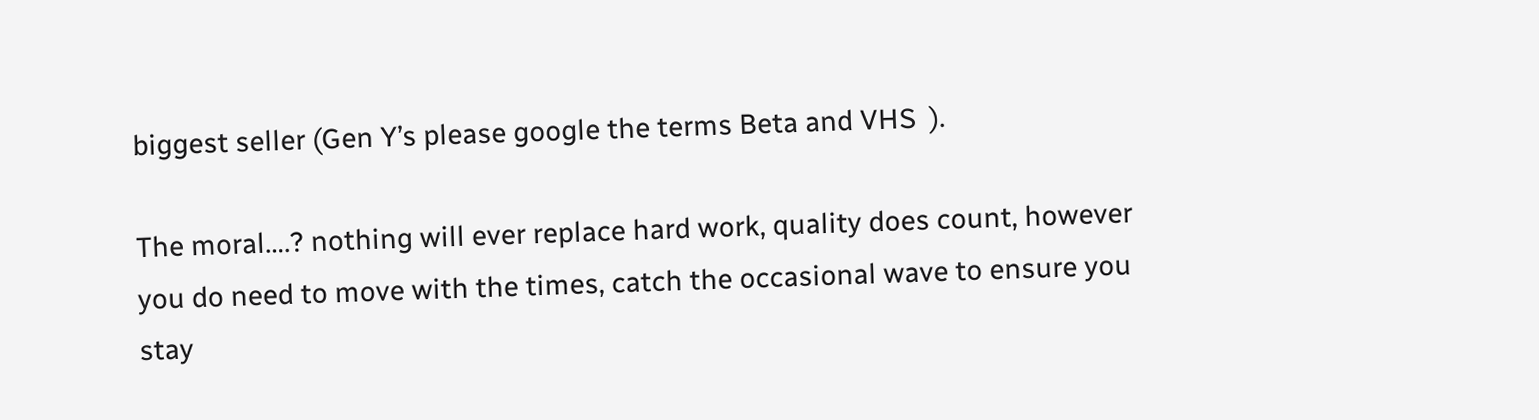biggest seller (Gen Y’s please google the terms Beta and VHS  ).

The moral….? nothing will ever replace hard work, quality does count, however you do need to move with the times, catch the occasional wave to ensure you stay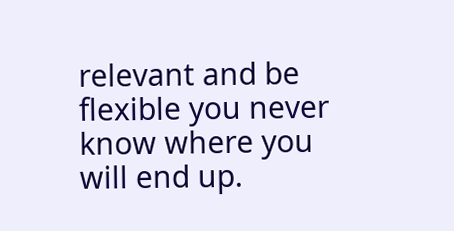relevant and be flexible you never know where you will end up.